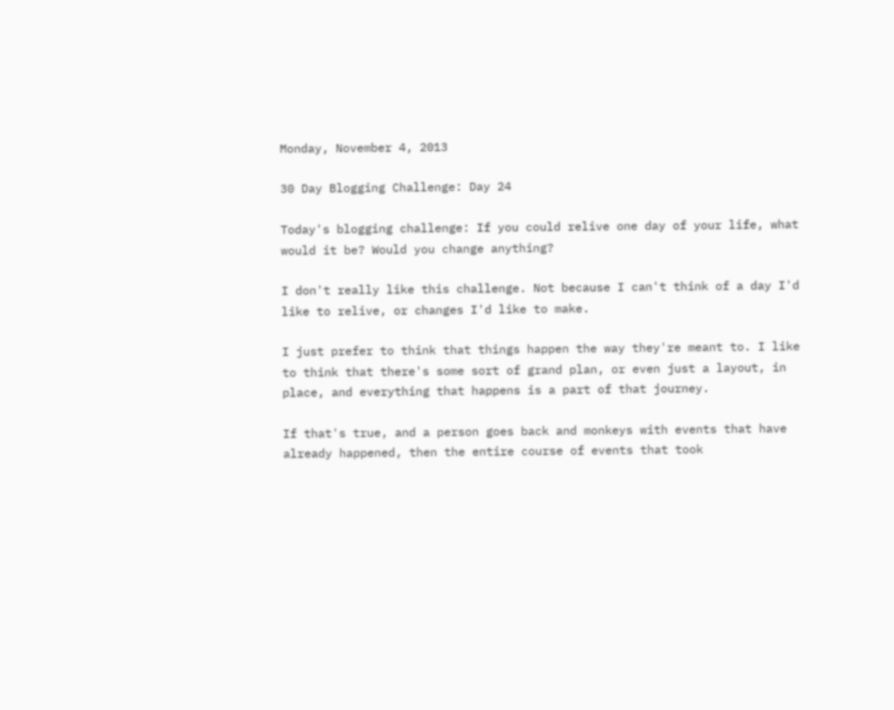Monday, November 4, 2013

30 Day Blogging Challenge: Day 24

Today's blogging challenge: If you could relive one day of your life, what would it be? Would you change anything?

I don't really like this challenge. Not because I can't think of a day I'd like to relive, or changes I'd like to make.

I just prefer to think that things happen the way they're meant to. I like to think that there's some sort of grand plan, or even just a layout, in place, and everything that happens is a part of that journey.

If that's true, and a person goes back and monkeys with events that have already happened, then the entire course of events that took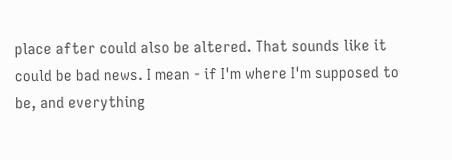place after could also be altered. That sounds like it could be bad news. I mean - if I'm where I'm supposed to be, and everything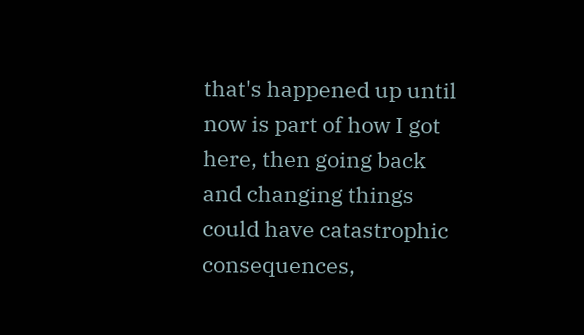that's happened up until now is part of how I got here, then going back and changing things could have catastrophic consequences,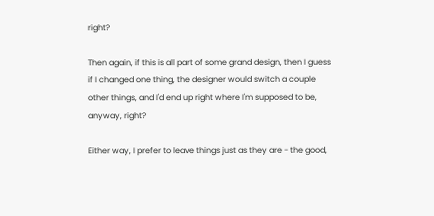right?

Then again, if this is all part of some grand design, then I guess if I changed one thing, the designer would switch a couple other things, and I'd end up right where I'm supposed to be, anyway, right?

Either way, I prefer to leave things just as they are - the good,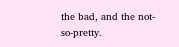the bad, and the not-so-pretty.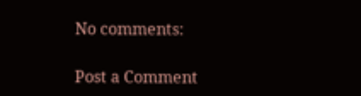No comments:

Post a Comment